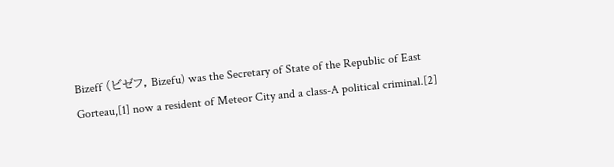Bizeff (ビゼフ, Bizefu) was the Secretary of State of the Republic of East Gorteau,[1] now a resident of Meteor City and a class-A political criminal.[2]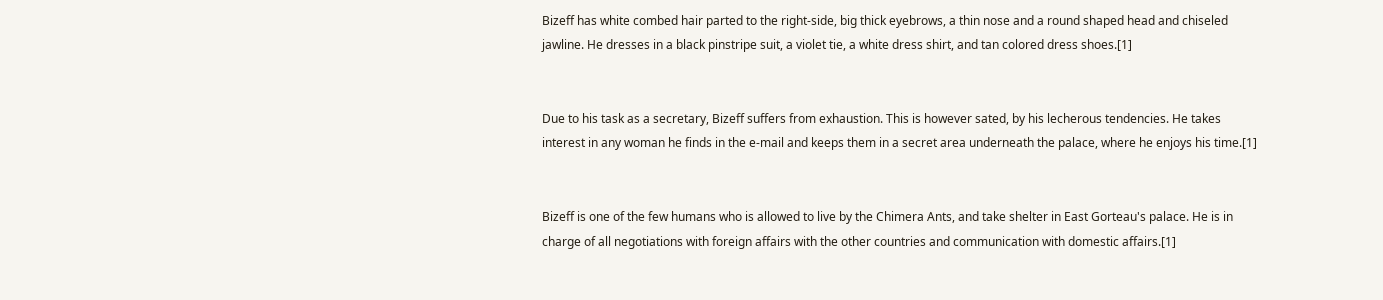Bizeff has white combed hair parted to the right-side, big thick eyebrows, a thin nose and a round shaped head and chiseled jawline. He dresses in a black pinstripe suit, a violet tie, a white dress shirt, and tan colored dress shoes.[1]


Due to his task as a secretary, Bizeff suffers from exhaustion. This is however sated, by his lecherous tendencies. He takes interest in any woman he finds in the e-mail and keeps them in a secret area underneath the palace, where he enjoys his time.[1]


Bizeff is one of the few humans who is allowed to live by the Chimera Ants, and take shelter in East Gorteau's palace. He is in charge of all negotiations with foreign affairs with the other countries and communication with domestic affairs.[1]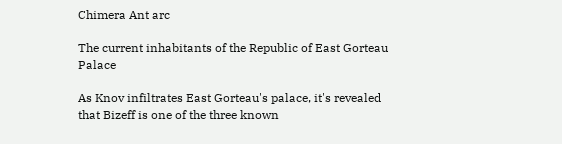Chimera Ant arc

The current inhabitants of the Republic of East Gorteau Palace

As Knov infiltrates East Gorteau's palace, it's revealed that Bizeff is one of the three known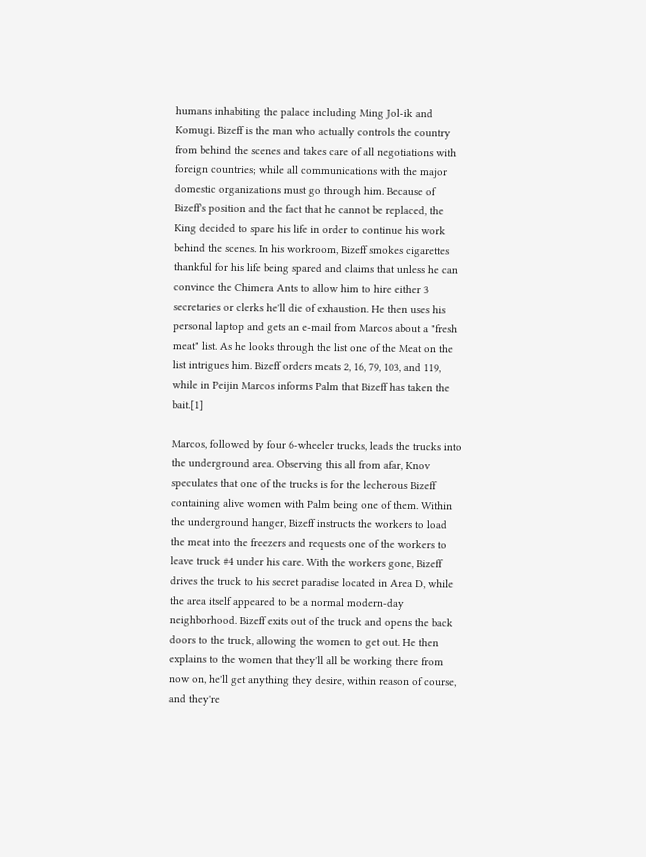humans inhabiting the palace including Ming Jol-ik and Komugi. Bizeff is the man who actually controls the country from behind the scenes and takes care of all negotiations with foreign countries; while all communications with the major domestic organizations must go through him. Because of Bizeff's position and the fact that he cannot be replaced, the King decided to spare his life in order to continue his work behind the scenes. In his workroom, Bizeff smokes cigarettes thankful for his life being spared and claims that unless he can convince the Chimera Ants to allow him to hire either 3 secretaries or clerks he'll die of exhaustion. He then uses his personal laptop and gets an e-mail from Marcos about a "fresh meat" list. As he looks through the list one of the Meat on the list intrigues him. Bizeff orders meats 2, 16, 79, 103, and 119, while in Peijin Marcos informs Palm that Bizeff has taken the bait.[1]

Marcos, followed by four 6-wheeler trucks, leads the trucks into the underground area. Observing this all from afar, Knov speculates that one of the trucks is for the lecherous Bizeff containing alive women with Palm being one of them. Within the underground hanger, Bizeff instructs the workers to load the meat into the freezers and requests one of the workers to leave truck #4 under his care. With the workers gone, Bizeff drives the truck to his secret paradise located in Area D, while the area itself appeared to be a normal modern-day neighborhood. Bizeff exits out of the truck and opens the back doors to the truck, allowing the women to get out. He then explains to the women that they'll all be working there from now on, he'll get anything they desire, within reason of course, and they're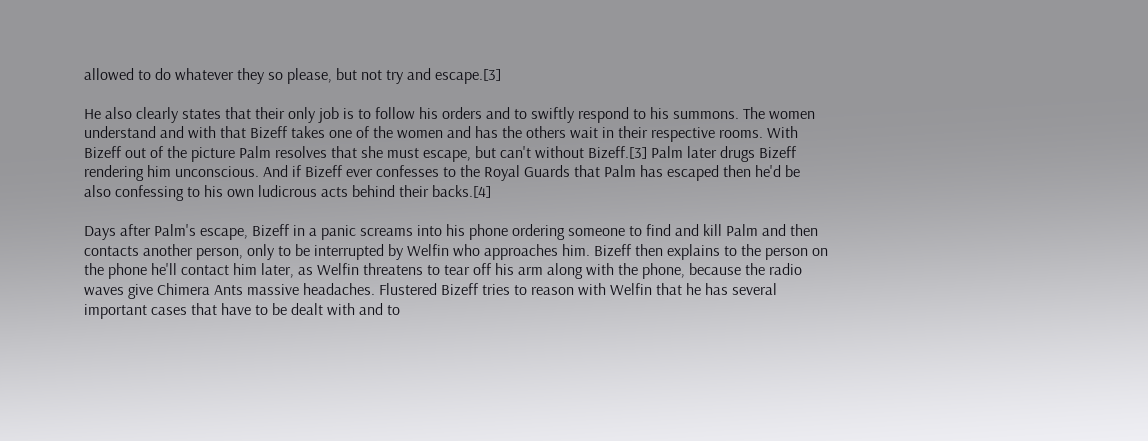allowed to do whatever they so please, but not try and escape.[3]

He also clearly states that their only job is to follow his orders and to swiftly respond to his summons. The women understand and with that Bizeff takes one of the women and has the others wait in their respective rooms. With Bizeff out of the picture Palm resolves that she must escape, but can't without Bizeff.[3] Palm later drugs Bizeff rendering him unconscious. And if Bizeff ever confesses to the Royal Guards that Palm has escaped then he'd be also confessing to his own ludicrous acts behind their backs.[4]

Days after Palm's escape, Bizeff in a panic screams into his phone ordering someone to find and kill Palm and then contacts another person, only to be interrupted by Welfin who approaches him. Bizeff then explains to the person on the phone he'll contact him later, as Welfin threatens to tear off his arm along with the phone, because the radio waves give Chimera Ants massive headaches. Flustered Bizeff tries to reason with Welfin that he has several important cases that have to be dealt with and to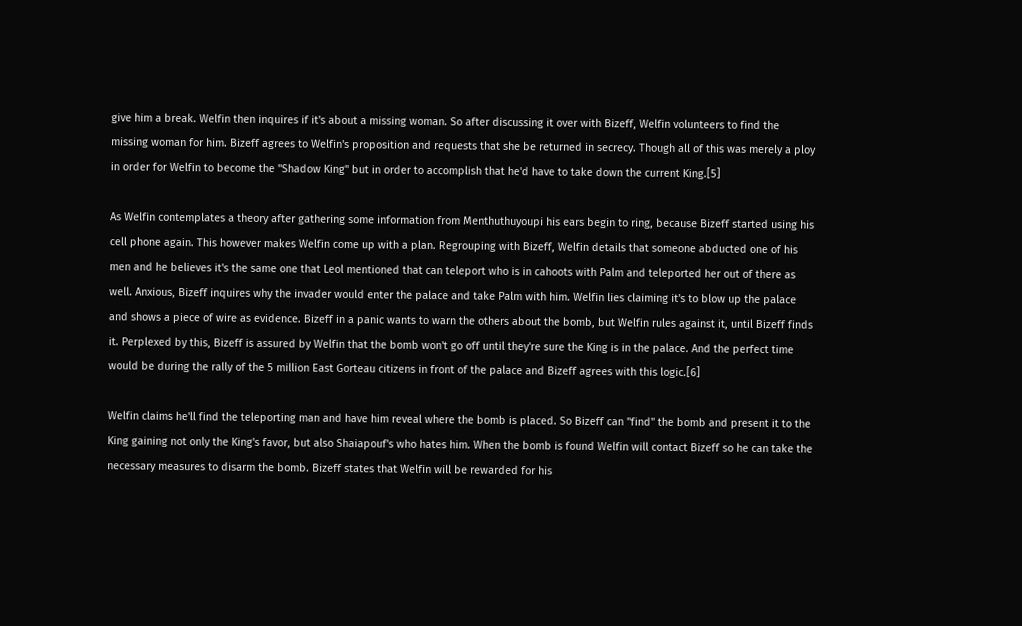give him a break. Welfin then inquires if it's about a missing woman. So after discussing it over with Bizeff, Welfin volunteers to find the missing woman for him. Bizeff agrees to Welfin's proposition and requests that she be returned in secrecy. Though all of this was merely a ploy in order for Welfin to become the "Shadow King" but in order to accomplish that he'd have to take down the current King.[5]

As Welfin contemplates a theory after gathering some information from Menthuthuyoupi his ears begin to ring, because Bizeff started using his cell phone again. This however makes Welfin come up with a plan. Regrouping with Bizeff, Welfin details that someone abducted one of his men and he believes it's the same one that Leol mentioned that can teleport who is in cahoots with Palm and teleported her out of there as well. Anxious, Bizeff inquires why the invader would enter the palace and take Palm with him. Welfin lies claiming it's to blow up the palace and shows a piece of wire as evidence. Bizeff in a panic wants to warn the others about the bomb, but Welfin rules against it, until Bizeff finds it. Perplexed by this, Bizeff is assured by Welfin that the bomb won't go off until they're sure the King is in the palace. And the perfect time would be during the rally of the 5 million East Gorteau citizens in front of the palace and Bizeff agrees with this logic.[6]

Welfin claims he'll find the teleporting man and have him reveal where the bomb is placed. So Bizeff can "find" the bomb and present it to the King gaining not only the King's favor, but also Shaiapouf's who hates him. When the bomb is found Welfin will contact Bizeff so he can take the necessary measures to disarm the bomb. Bizeff states that Welfin will be rewarded for his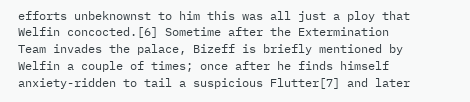efforts unbeknownst to him this was all just a ploy that Welfin concocted.[6] Sometime after the Extermination Team invades the palace, Bizeff is briefly mentioned by Welfin a couple of times; once after he finds himself anxiety-ridden to tail a suspicious Flutter[7] and later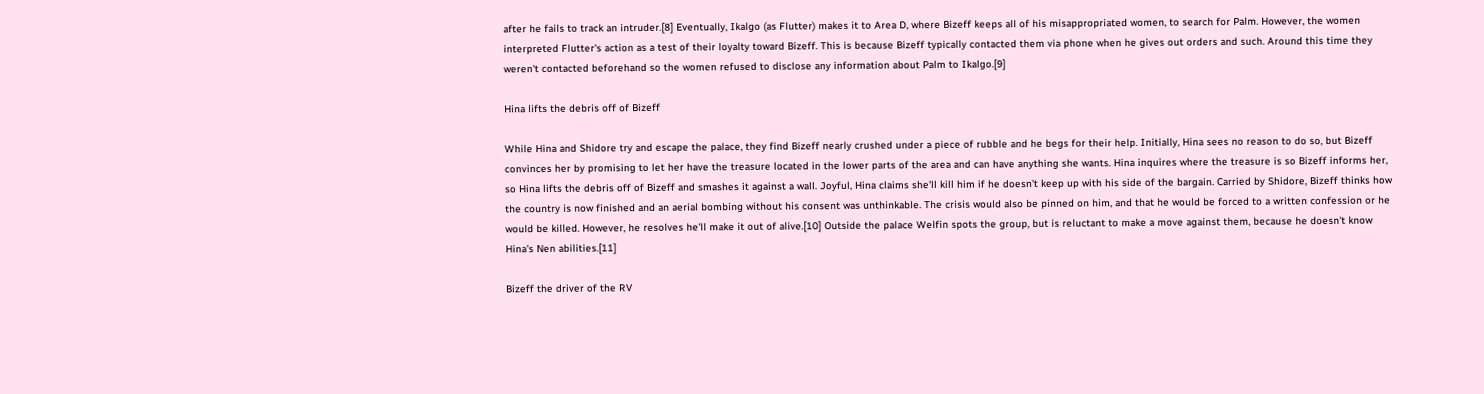after he fails to track an intruder.[8] Eventually, Ikalgo (as Flutter) makes it to Area D, where Bizeff keeps all of his misappropriated women, to search for Palm. However, the women interpreted Flutter's action as a test of their loyalty toward Bizeff. This is because Bizeff typically contacted them via phone when he gives out orders and such. Around this time they weren't contacted beforehand so the women refused to disclose any information about Palm to Ikalgo.[9]

Hina lifts the debris off of Bizeff

While Hina and Shidore try and escape the palace, they find Bizeff nearly crushed under a piece of rubble and he begs for their help. Initially, Hina sees no reason to do so, but Bizeff convinces her by promising to let her have the treasure located in the lower parts of the area and can have anything she wants. Hina inquires where the treasure is so Bizeff informs her, so Hina lifts the debris off of Bizeff and smashes it against a wall. Joyful, Hina claims she'll kill him if he doesn't keep up with his side of the bargain. Carried by Shidore, Bizeff thinks how the country is now finished and an aerial bombing without his consent was unthinkable. The crisis would also be pinned on him, and that he would be forced to a written confession or he would be killed. However, he resolves he'll make it out of alive.[10] Outside the palace Welfin spots the group, but is reluctant to make a move against them, because he doesn't know Hina's Nen abilities.[11]

Bizeff the driver of the RV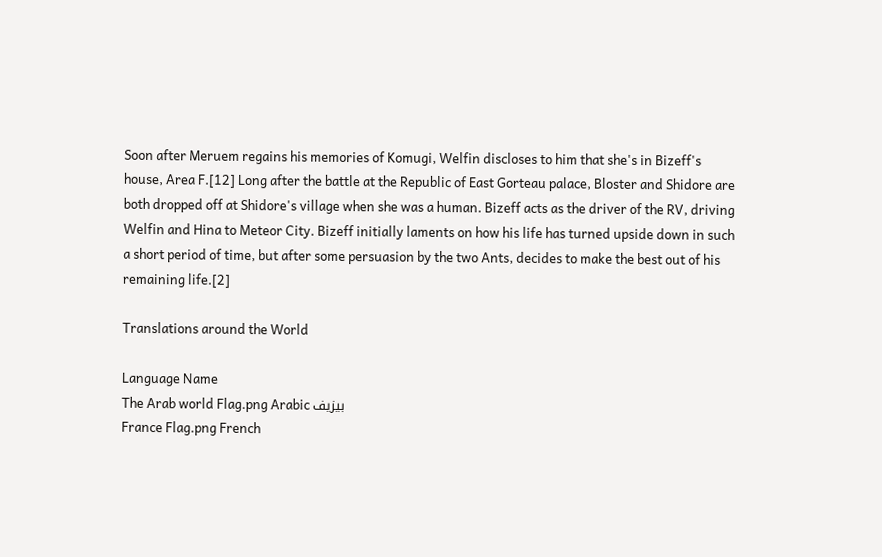Soon after Meruem regains his memories of Komugi, Welfin discloses to him that she's in Bizeff's house, Area F.[12] Long after the battle at the Republic of East Gorteau palace, Bloster and Shidore are both dropped off at Shidore's village when she was a human. Bizeff acts as the driver of the RV, driving Welfin and Hina to Meteor City. Bizeff initially laments on how his life has turned upside down in such a short period of time, but after some persuasion by the two Ants, decides to make the best out of his remaining life.[2]

Translations around the World

Language Name
The Arab world Flag.png Arabic بيزيف
France Flag.png French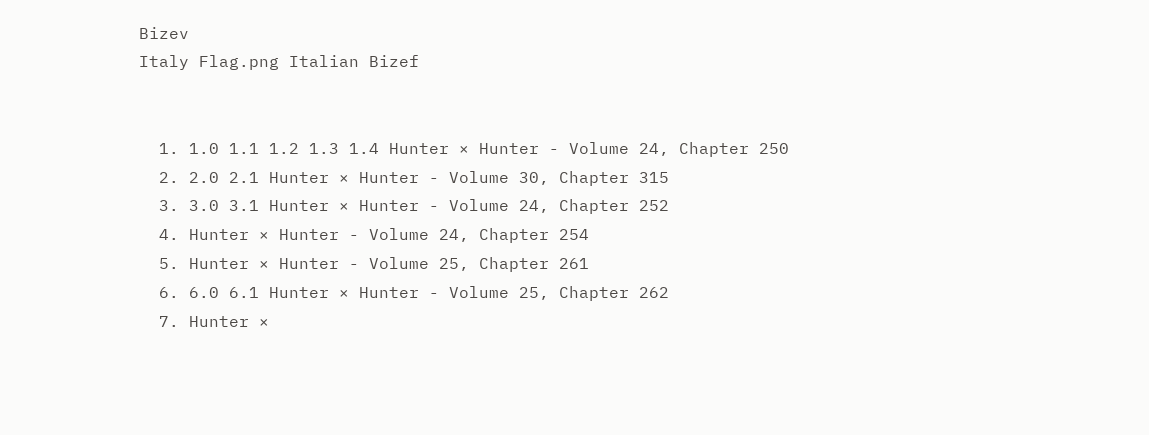Bizev
Italy Flag.png Italian Bizef


  1. 1.0 1.1 1.2 1.3 1.4 Hunter × Hunter - Volume 24, Chapter 250
  2. 2.0 2.1 Hunter × Hunter - Volume 30, Chapter 315
  3. 3.0 3.1 Hunter × Hunter - Volume 24, Chapter 252
  4. Hunter × Hunter - Volume 24, Chapter 254
  5. Hunter × Hunter - Volume 25, Chapter 261
  6. 6.0 6.1 Hunter × Hunter - Volume 25, Chapter 262
  7. Hunter ×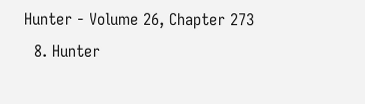Hunter - Volume 26, Chapter 273
  8. Hunter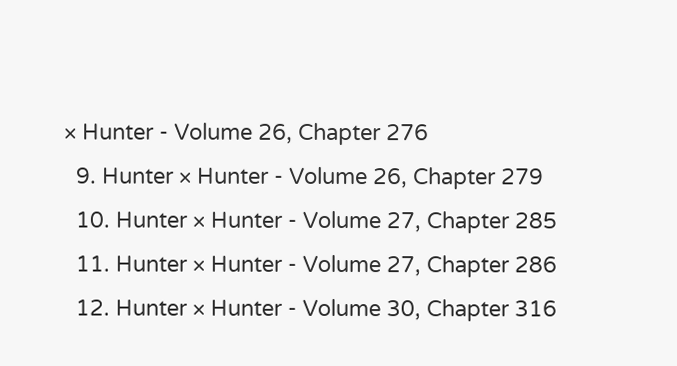× Hunter - Volume 26, Chapter 276
  9. Hunter × Hunter - Volume 26, Chapter 279
  10. Hunter × Hunter - Volume 27, Chapter 285
  11. Hunter × Hunter - Volume 27, Chapter 286
  12. Hunter × Hunter - Volume 30, Chapter 316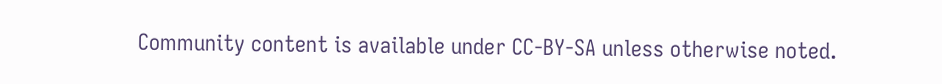Community content is available under CC-BY-SA unless otherwise noted.